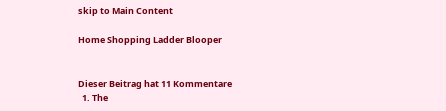skip to Main Content

Home Shopping Ladder Blooper


Dieser Beitrag hat 11 Kommentare
  1. The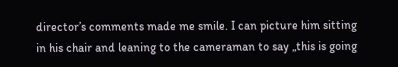director’s comments made me smile. I can picture him sitting in his chair and leaning to the cameraman to say „this is going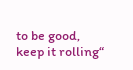to be good, keep it rolling“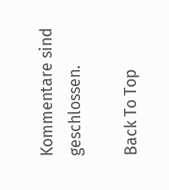Kommentare sind geschlossen.

Back To Top